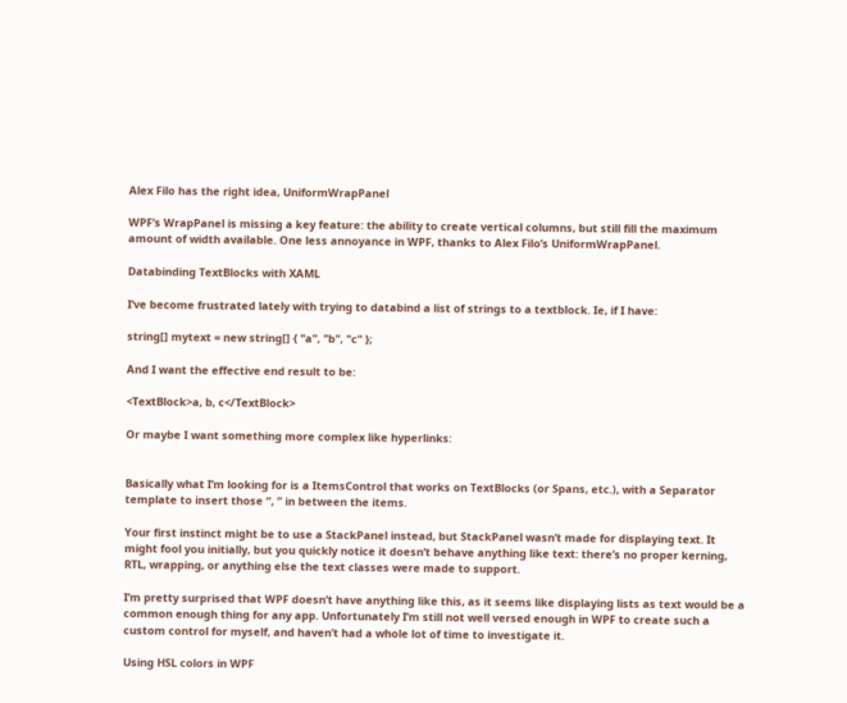Alex Filo has the right idea, UniformWrapPanel

WPF’s WrapPanel is missing a key feature: the ability to create vertical columns, but still fill the maximum amount of width available. One less annoyance in WPF, thanks to Alex Filo’s UniformWrapPanel.

Databinding TextBlocks with XAML

I’ve become frustrated lately with trying to databind a list of strings to a textblock. Ie, if I have:

string[] mytext = new string[] { "a", "b", "c" };

And I want the effective end result to be:

<TextBlock>a, b, c</TextBlock>

Or maybe I want something more complex like hyperlinks:


Basically what I’m looking for is a ItemsControl that works on TextBlocks (or Spans, etc.), with a Separator template to insert those “, ” in between the items.

Your first instinct might be to use a StackPanel instead, but StackPanel wasn’t made for displaying text. It might fool you initially, but you quickly notice it doesn’t behave anything like text: there’s no proper kerning, RTL, wrapping, or anything else the text classes were made to support.

I’m pretty surprised that WPF doesn’t have anything like this, as it seems like displaying lists as text would be a common enough thing for any app. Unfortunately I’m still not well versed enough in WPF to create such a custom control for myself, and haven’t had a whole lot of time to investigate it.

Using HSL colors in WPF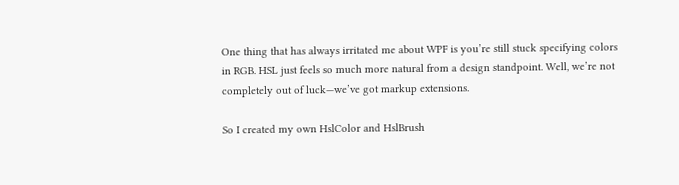One thing that has always irritated me about WPF is you’re still stuck specifying colors in RGB. HSL just feels so much more natural from a design standpoint. Well, we’re not completely out of luck—we’ve got markup extensions.

So I created my own HslColor and HslBrush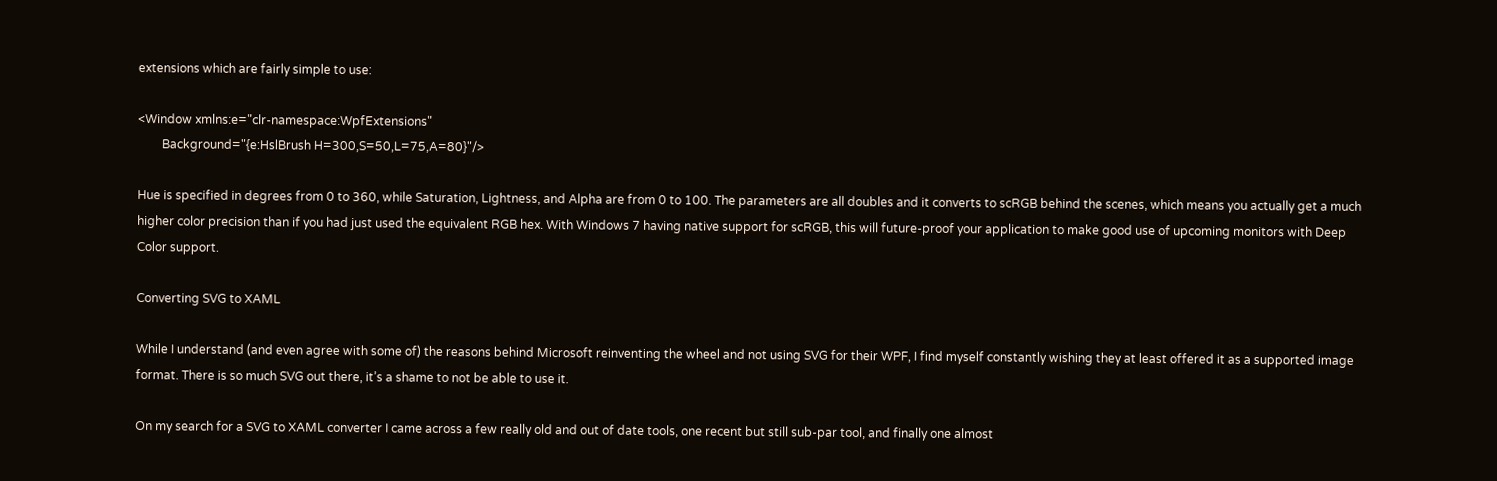extensions which are fairly simple to use:

<Window xmlns:e="clr-namespace:WpfExtensions"
        Background="{e:HslBrush H=300,S=50,L=75,A=80}"/>

Hue is specified in degrees from 0 to 360, while Saturation, Lightness, and Alpha are from 0 to 100. The parameters are all doubles and it converts to scRGB behind the scenes, which means you actually get a much higher color precision than if you had just used the equivalent RGB hex. With Windows 7 having native support for scRGB, this will future-proof your application to make good use of upcoming monitors with Deep Color support.

Converting SVG to XAML

While I understand (and even agree with some of) the reasons behind Microsoft reinventing the wheel and not using SVG for their WPF, I find myself constantly wishing they at least offered it as a supported image format. There is so much SVG out there, it’s a shame to not be able to use it.

On my search for a SVG to XAML converter I came across a few really old and out of date tools, one recent but still sub-par tool, and finally one almost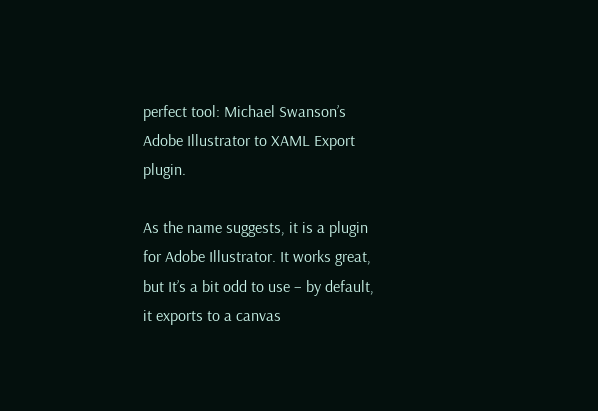perfect tool: Michael Swanson’s Adobe Illustrator to XAML Export plugin.

As the name suggests, it is a plugin for Adobe Illustrator. It works great, but It’s a bit odd to use – by default, it exports to a canvas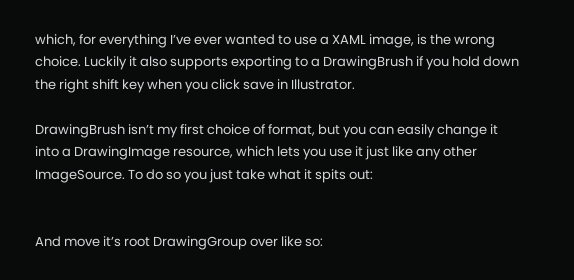which, for everything I’ve ever wanted to use a XAML image, is the wrong choice. Luckily it also supports exporting to a DrawingBrush if you hold down the right shift key when you click save in Illustrator.

DrawingBrush isn’t my first choice of format, but you can easily change it into a DrawingImage resource, which lets you use it just like any other ImageSource. To do so you just take what it spits out:


And move it’s root DrawingGroup over like so: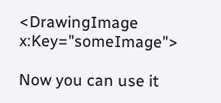<DrawingImage x:Key="someImage">

Now you can use it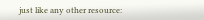just like any other resource: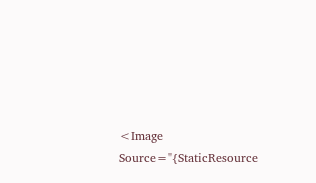<Image Source="{StaticResource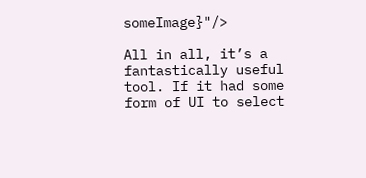someImage}"/>

All in all, it’s a fantastically useful tool. If it had some form of UI to select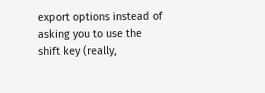export options instead of asking you to use the shift key (really,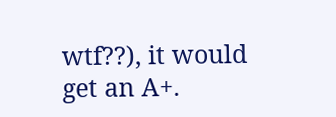wtf??), it would get an A+.